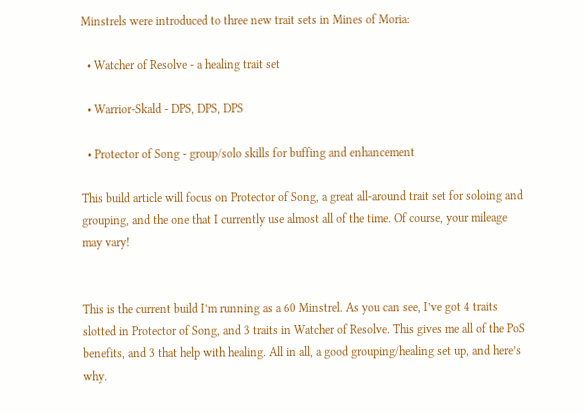Minstrels were introduced to three new trait sets in Mines of Moria:

  • Watcher of Resolve - a healing trait set

  • Warrior-Skald - DPS, DPS, DPS

  • Protector of Song - group/solo skills for buffing and enhancement

This build article will focus on Protector of Song, a great all-around trait set for soloing and grouping, and the one that I currently use almost all of the time. Of course, your mileage may vary!


This is the current build I’m running as a 60 Minstrel. As you can see, I’ve got 4 traits slotted in Protector of Song, and 3 traits in Watcher of Resolve. This gives me all of the PoS benefits, and 3 that help with healing. All in all, a good grouping/healing set up, and here’s why.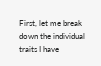First, let me break down the individual traits I have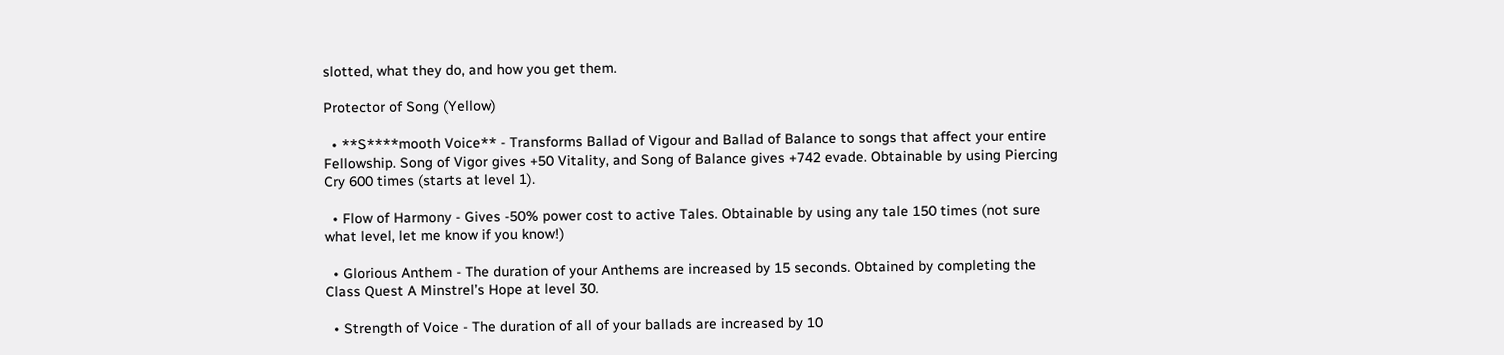slotted, what they do, and how you get them.

Protector of Song (Yellow)

  • **S****mooth Voice** - Transforms Ballad of Vigour and Ballad of Balance to songs that affect your entire Fellowship. Song of Vigor gives +50 Vitality, and Song of Balance gives +742 evade. Obtainable by using Piercing Cry 600 times (starts at level 1).

  • Flow of Harmony - Gives -50% power cost to active Tales. Obtainable by using any tale 150 times (not sure what level, let me know if you know!)

  • Glorious Anthem - The duration of your Anthems are increased by 15 seconds. Obtained by completing the Class Quest A Minstrel’s Hope at level 30.

  • Strength of Voice - The duration of all of your ballads are increased by 10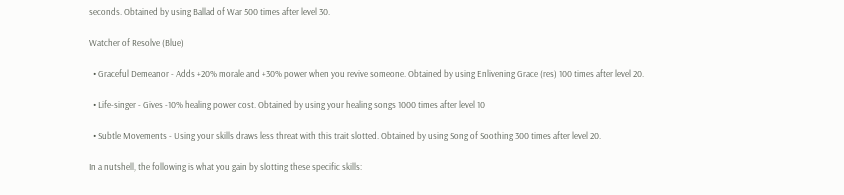seconds. Obtained by using Ballad of War 500 times after level 30.

Watcher of Resolve (Blue)

  • Graceful Demeanor - Adds +20% morale and +30% power when you revive someone. Obtained by using Enlivening Grace (res) 100 times after level 20.

  • Life-singer - Gives -10% healing power cost. Obtained by using your healing songs 1000 times after level 10

  • Subtle Movements - Using your skills draws less threat with this trait slotted. Obtained by using Song of Soothing 300 times after level 20.

In a nutshell, the following is what you gain by slotting these specific skills: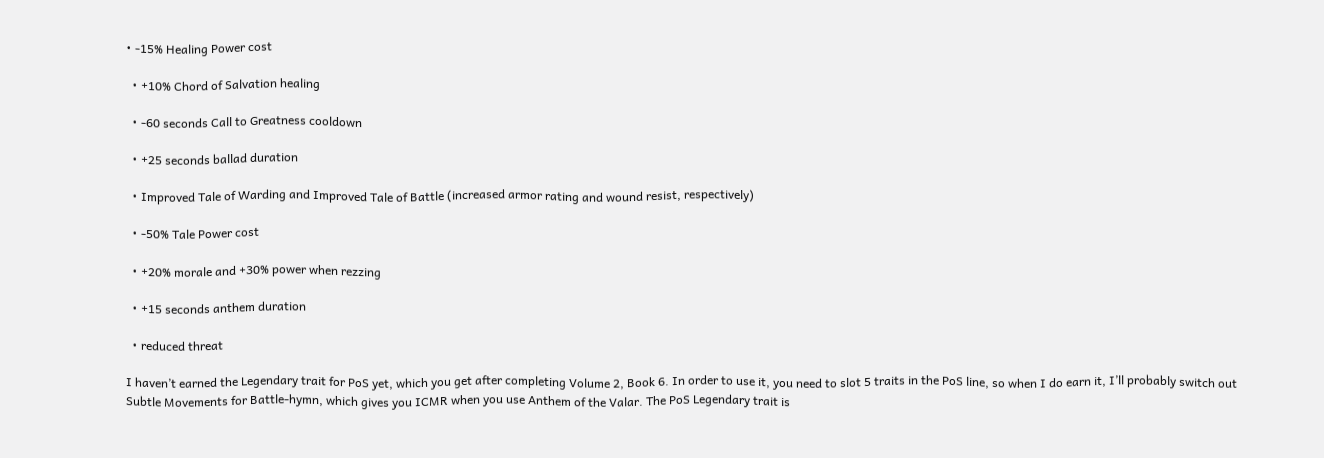• -15% Healing Power cost

  • +10% Chord of Salvation healing

  • -60 seconds Call to Greatness cooldown

  • +25 seconds ballad duration

  • Improved Tale of Warding and Improved Tale of Battle (increased armor rating and wound resist, respectively)

  • -50% Tale Power cost

  • +20% morale and +30% power when rezzing

  • +15 seconds anthem duration

  • reduced threat

I haven’t earned the Legendary trait for PoS yet, which you get after completing Volume 2, Book 6. In order to use it, you need to slot 5 traits in the PoS line, so when I do earn it, I’ll probably switch out Subtle Movements for Battle-hymn, which gives you ICMR when you use Anthem of the Valar. The PoS Legendary trait is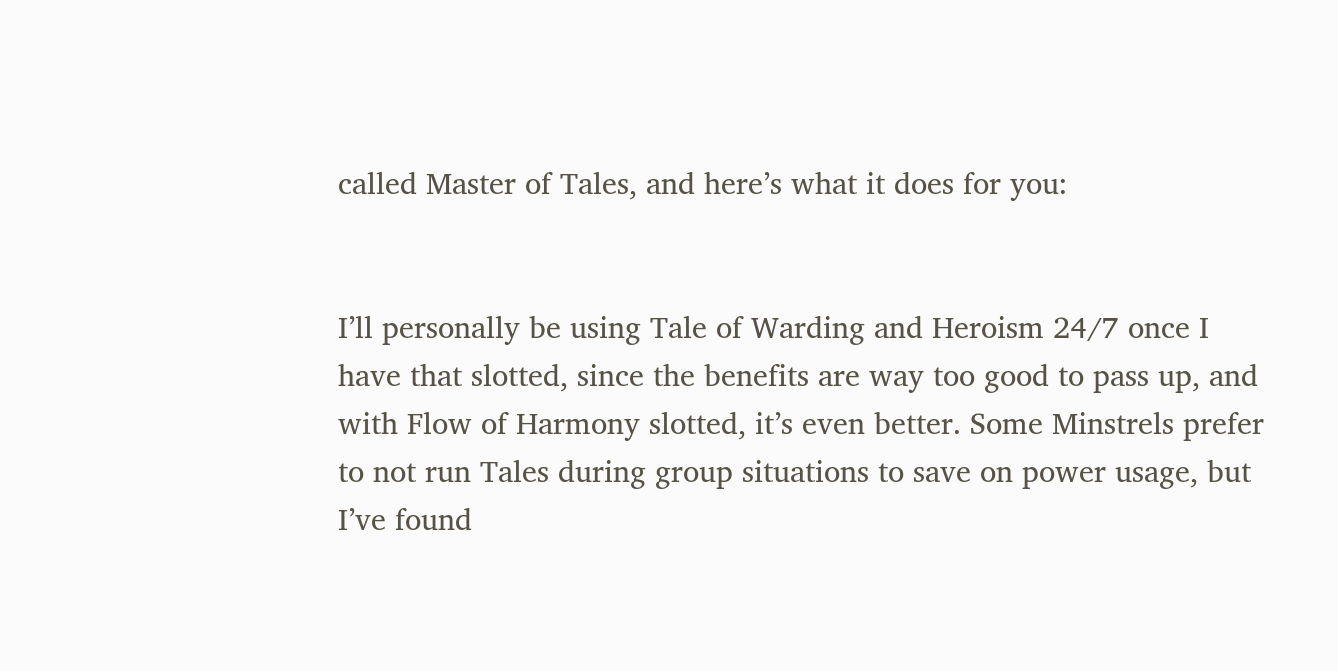called Master of Tales, and here’s what it does for you:


I’ll personally be using Tale of Warding and Heroism 24/7 once I have that slotted, since the benefits are way too good to pass up, and with Flow of Harmony slotted, it’s even better. Some Minstrels prefer to not run Tales during group situations to save on power usage, but I’ve found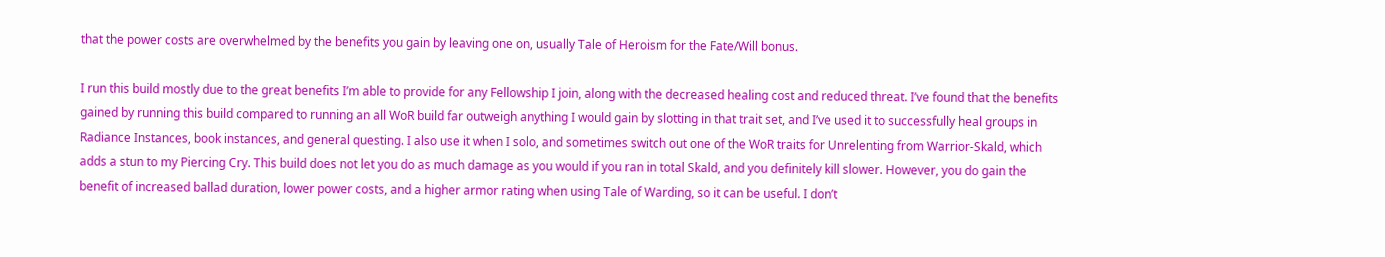that the power costs are overwhelmed by the benefits you gain by leaving one on, usually Tale of Heroism for the Fate/Will bonus.

I run this build mostly due to the great benefits I’m able to provide for any Fellowship I join, along with the decreased healing cost and reduced threat. I’ve found that the benefits gained by running this build compared to running an all WoR build far outweigh anything I would gain by slotting in that trait set, and I’ve used it to successfully heal groups in Radiance Instances, book instances, and general questing. I also use it when I solo, and sometimes switch out one of the WoR traits for Unrelenting from Warrior-Skald, which adds a stun to my Piercing Cry. This build does not let you do as much damage as you would if you ran in total Skald, and you definitely kill slower. However, you do gain the benefit of increased ballad duration, lower power costs, and a higher armor rating when using Tale of Warding, so it can be useful. I don’t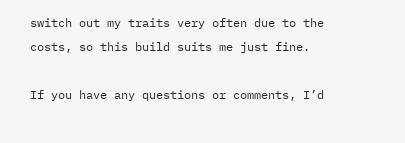switch out my traits very often due to the costs, so this build suits me just fine.

If you have any questions or comments, I’d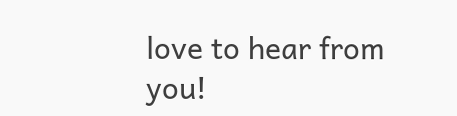love to hear from you!